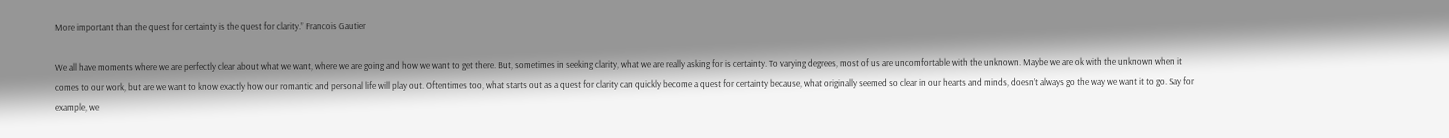More important than the quest for certainty is the quest for clarity.” Francois Gautier

We all have moments where we are perfectly clear about what we want, where we are going and how we want to get there. But, sometimes in seeking clarity, what we are really asking for is certainty. To varying degrees, most of us are uncomfortable with the unknown. Maybe we are ok with the unknown when it comes to our work, but are we want to know exactly how our romantic and personal life will play out. Oftentimes too, what starts out as a quest for clarity can quickly become a quest for certainty because, what originally seemed so clear in our hearts and minds, doesn’t always go the way we want it to go. Say for example, we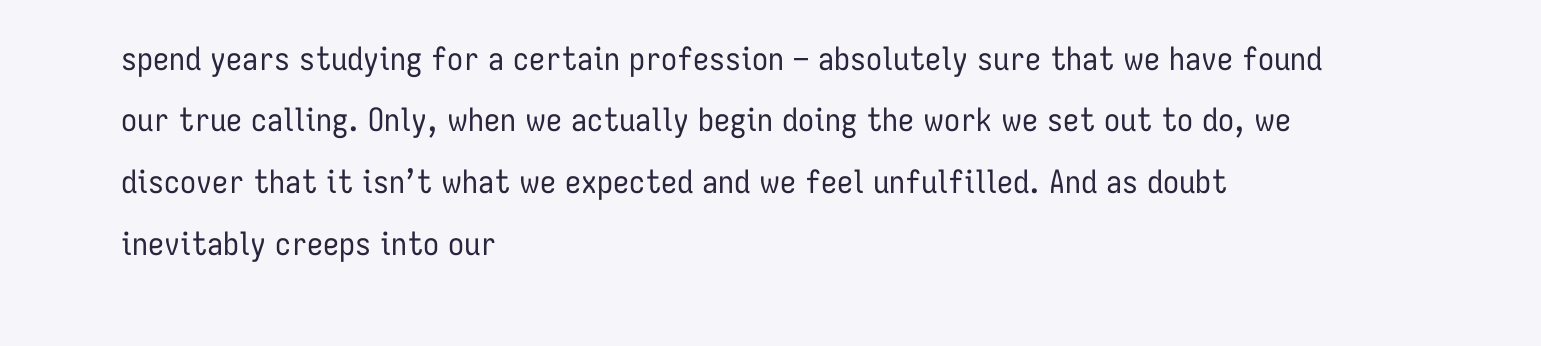spend years studying for a certain profession – absolutely sure that we have found our true calling. Only, when we actually begin doing the work we set out to do, we discover that it isn’t what we expected and we feel unfulfilled. And as doubt inevitably creeps into our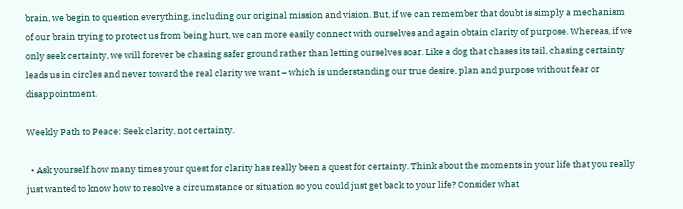brain, we begin to question everything, including our original mission and vision. But, if we can remember that doubt is simply a mechanism of our brain trying to protect us from being hurt, we can more easily connect with ourselves and again obtain clarity of purpose. Whereas, if we only seek certainty, we will forever be chasing safer ground rather than letting ourselves soar. Like a dog that chases its tail, chasing certainty leads us in circles and never toward the real clarity we want – which is understanding our true desire, plan and purpose without fear or disappointment.

Weekly Path to Peace: Seek clarity, not certainty.

  • Ask yourself how many times your quest for clarity has really been a quest for certainty. Think about the moments in your life that you really just wanted to know how to resolve a circumstance or situation so you could just get back to your life? Consider what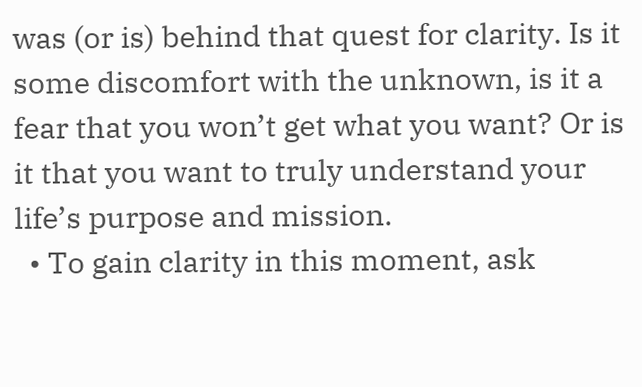was (or is) behind that quest for clarity. Is it some discomfort with the unknown, is it a fear that you won’t get what you want? Or is it that you want to truly understand your life’s purpose and mission.
  • To gain clarity in this moment, ask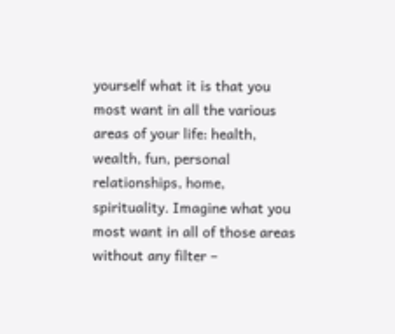yourself what it is that you most want in all the various areas of your life: health, wealth, fun, personal relationships, home, spirituality. Imagine what you most want in all of those areas without any filter –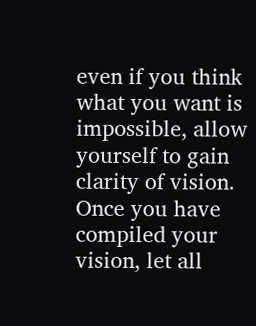even if you think what you want is impossible, allow yourself to gain clarity of vision. Once you have compiled your vision, let all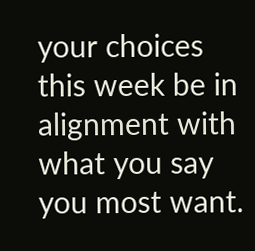your choices this week be in alignment with what you say you most want.